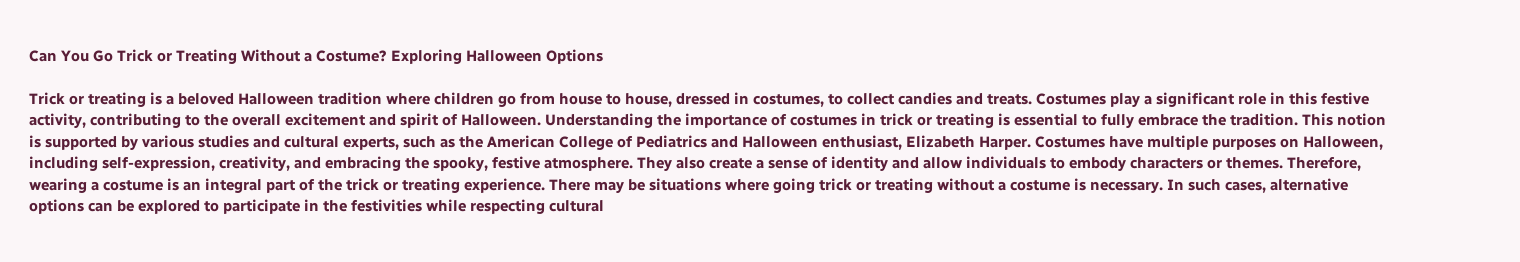Can You Go Trick or Treating Without a Costume? Exploring Halloween Options

Trick or treating is a beloved Halloween tradition where children go from house to house, dressed in costumes, to collect candies and treats. Costumes play a significant role in this festive activity, contributing to the overall excitement and spirit of Halloween. Understanding the importance of costumes in trick or treating is essential to fully embrace the tradition. This notion is supported by various studies and cultural experts, such as the American College of Pediatrics and Halloween enthusiast, Elizabeth Harper. Costumes have multiple purposes on Halloween, including self-expression, creativity, and embracing the spooky, festive atmosphere. They also create a sense of identity and allow individuals to embody characters or themes. Therefore, wearing a costume is an integral part of the trick or treating experience. There may be situations where going trick or treating without a costume is necessary. In such cases, alternative options can be explored to participate in the festivities while respecting cultural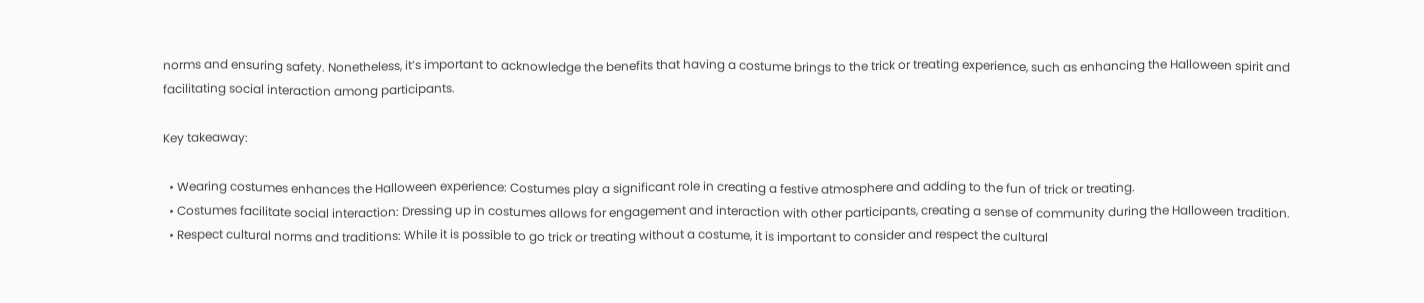norms and ensuring safety. Nonetheless, it’s important to acknowledge the benefits that having a costume brings to the trick or treating experience, such as enhancing the Halloween spirit and facilitating social interaction among participants.

Key takeaway:

  • Wearing costumes enhances the Halloween experience: Costumes play a significant role in creating a festive atmosphere and adding to the fun of trick or treating.
  • Costumes facilitate social interaction: Dressing up in costumes allows for engagement and interaction with other participants, creating a sense of community during the Halloween tradition.
  • Respect cultural norms and traditions: While it is possible to go trick or treating without a costume, it is important to consider and respect the cultural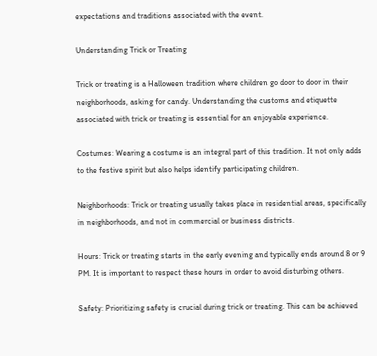expectations and traditions associated with the event.

Understanding Trick or Treating

Trick or treating is a Halloween tradition where children go door to door in their neighborhoods, asking for candy. Understanding the customs and etiquette associated with trick or treating is essential for an enjoyable experience.

Costumes: Wearing a costume is an integral part of this tradition. It not only adds to the festive spirit but also helps identify participating children.

Neighborhoods: Trick or treating usually takes place in residential areas, specifically in neighborhoods, and not in commercial or business districts.

Hours: Trick or treating starts in the early evening and typically ends around 8 or 9 PM. It is important to respect these hours in order to avoid disturbing others.

Safety: Prioritizing safety is crucial during trick or treating. This can be achieved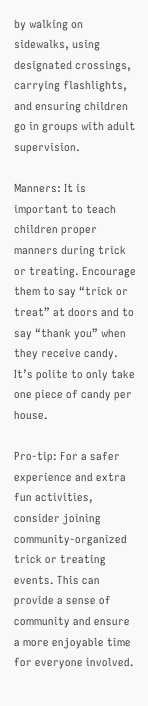by walking on sidewalks, using designated crossings, carrying flashlights, and ensuring children go in groups with adult supervision.

Manners: It is important to teach children proper manners during trick or treating. Encourage them to say “trick or treat” at doors and to say “thank you” when they receive candy. It’s polite to only take one piece of candy per house.

Pro-tip: For a safer experience and extra fun activities, consider joining community-organized trick or treating events. This can provide a sense of community and ensure a more enjoyable time for everyone involved.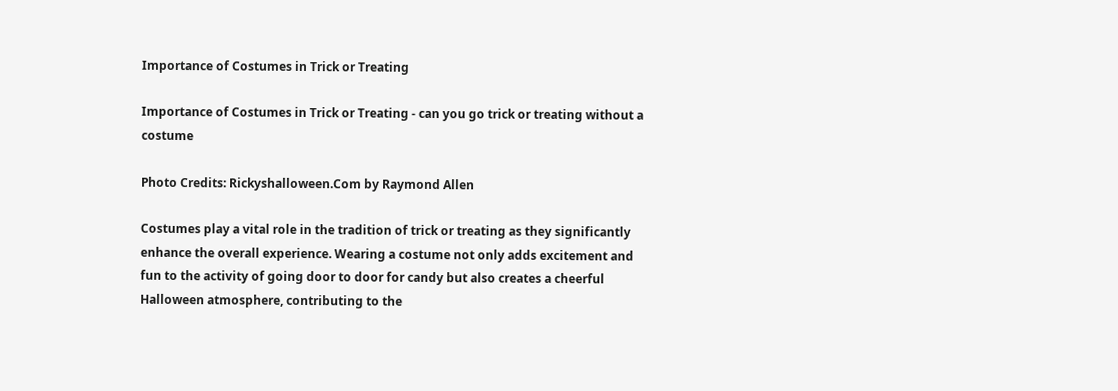Importance of Costumes in Trick or Treating

Importance of Costumes in Trick or Treating - can you go trick or treating without a costume

Photo Credits: Rickyshalloween.Com by Raymond Allen

Costumes play a vital role in the tradition of trick or treating as they significantly enhance the overall experience. Wearing a costume not only adds excitement and fun to the activity of going door to door for candy but also creates a cheerful Halloween atmosphere, contributing to the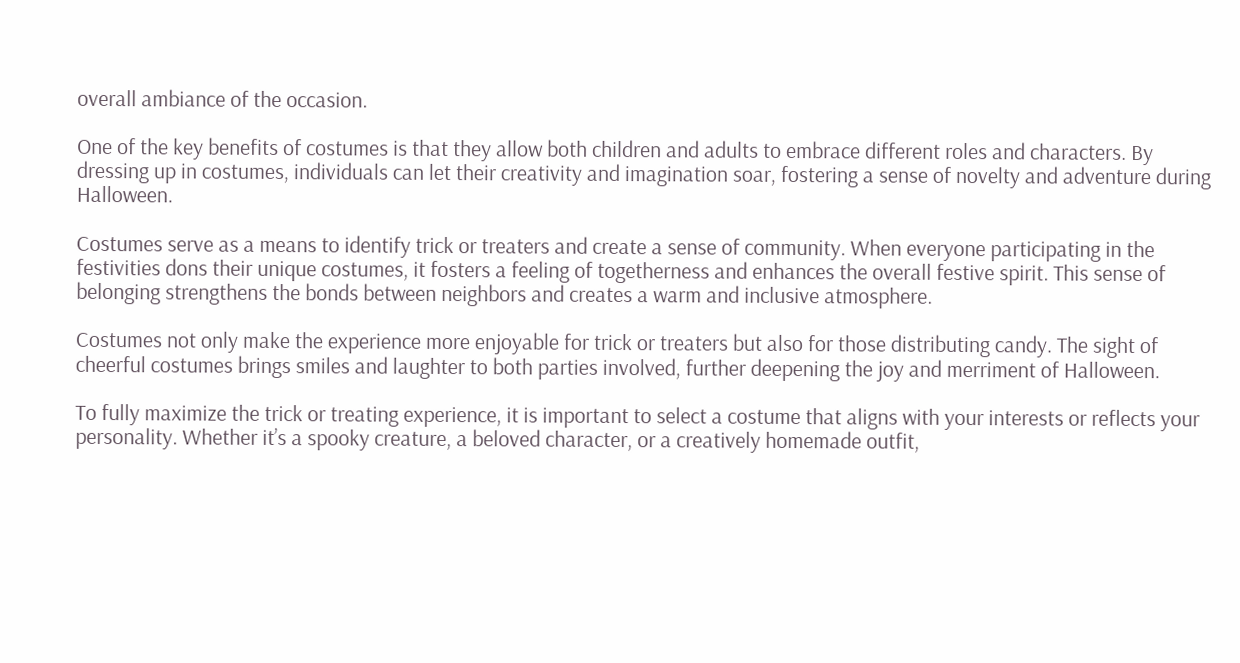overall ambiance of the occasion.

One of the key benefits of costumes is that they allow both children and adults to embrace different roles and characters. By dressing up in costumes, individuals can let their creativity and imagination soar, fostering a sense of novelty and adventure during Halloween.

Costumes serve as a means to identify trick or treaters and create a sense of community. When everyone participating in the festivities dons their unique costumes, it fosters a feeling of togetherness and enhances the overall festive spirit. This sense of belonging strengthens the bonds between neighbors and creates a warm and inclusive atmosphere.

Costumes not only make the experience more enjoyable for trick or treaters but also for those distributing candy. The sight of cheerful costumes brings smiles and laughter to both parties involved, further deepening the joy and merriment of Halloween.

To fully maximize the trick or treating experience, it is important to select a costume that aligns with your interests or reflects your personality. Whether it’s a spooky creature, a beloved character, or a creatively homemade outfit,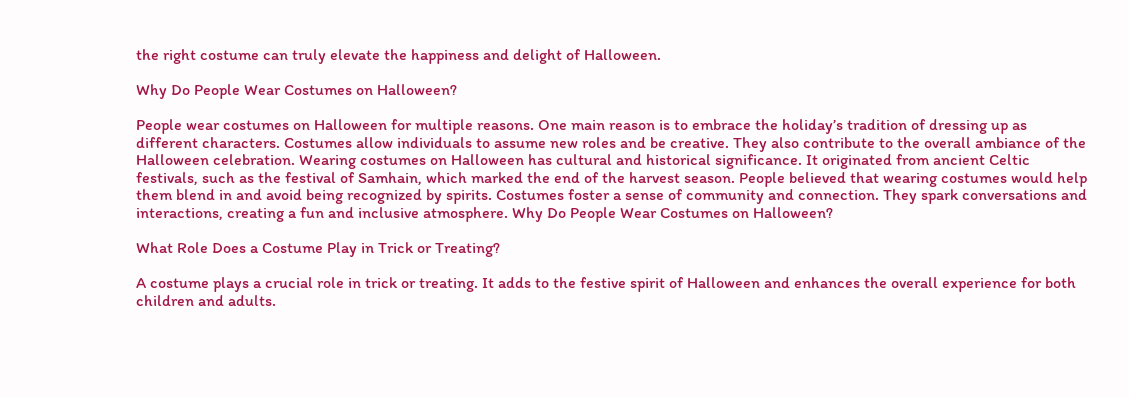the right costume can truly elevate the happiness and delight of Halloween.

Why Do People Wear Costumes on Halloween?

People wear costumes on Halloween for multiple reasons. One main reason is to embrace the holiday’s tradition of dressing up as different characters. Costumes allow individuals to assume new roles and be creative. They also contribute to the overall ambiance of the Halloween celebration. Wearing costumes on Halloween has cultural and historical significance. It originated from ancient Celtic festivals, such as the festival of Samhain, which marked the end of the harvest season. People believed that wearing costumes would help them blend in and avoid being recognized by spirits. Costumes foster a sense of community and connection. They spark conversations and interactions, creating a fun and inclusive atmosphere. Why Do People Wear Costumes on Halloween?

What Role Does a Costume Play in Trick or Treating?

A costume plays a crucial role in trick or treating. It adds to the festive spirit of Halloween and enhances the overall experience for both children and adults.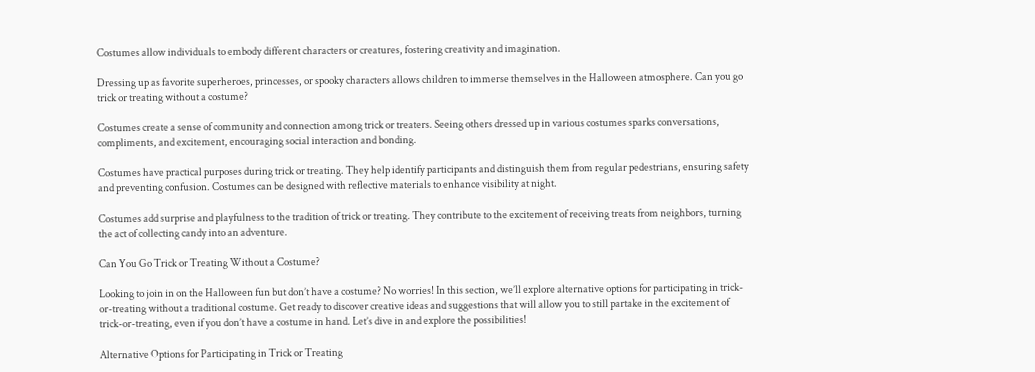Costumes allow individuals to embody different characters or creatures, fostering creativity and imagination.

Dressing up as favorite superheroes, princesses, or spooky characters allows children to immerse themselves in the Halloween atmosphere. Can you go trick or treating without a costume?

Costumes create a sense of community and connection among trick or treaters. Seeing others dressed up in various costumes sparks conversations, compliments, and excitement, encouraging social interaction and bonding.

Costumes have practical purposes during trick or treating. They help identify participants and distinguish them from regular pedestrians, ensuring safety and preventing confusion. Costumes can be designed with reflective materials to enhance visibility at night.

Costumes add surprise and playfulness to the tradition of trick or treating. They contribute to the excitement of receiving treats from neighbors, turning the act of collecting candy into an adventure.

Can You Go Trick or Treating Without a Costume?

Looking to join in on the Halloween fun but don’t have a costume? No worries! In this section, we’ll explore alternative options for participating in trick-or-treating without a traditional costume. Get ready to discover creative ideas and suggestions that will allow you to still partake in the excitement of trick-or-treating, even if you don’t have a costume in hand. Let’s dive in and explore the possibilities!

Alternative Options for Participating in Trick or Treating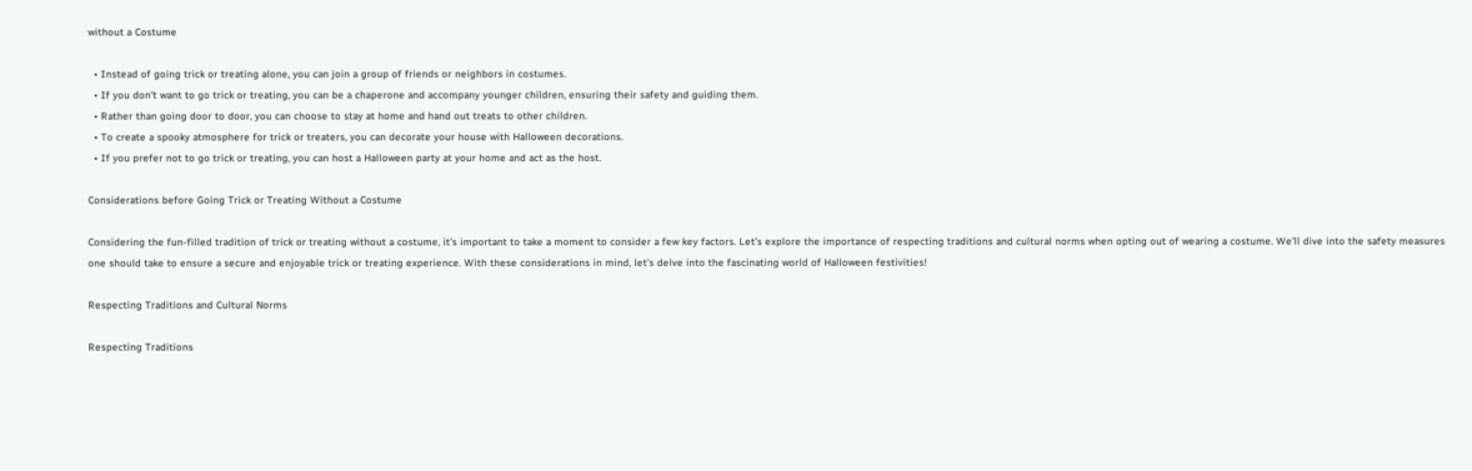without a Costume

  • Instead of going trick or treating alone, you can join a group of friends or neighbors in costumes.
  • If you don’t want to go trick or treating, you can be a chaperone and accompany younger children, ensuring their safety and guiding them.
  • Rather than going door to door, you can choose to stay at home and hand out treats to other children.
  • To create a spooky atmosphere for trick or treaters, you can decorate your house with Halloween decorations.
  • If you prefer not to go trick or treating, you can host a Halloween party at your home and act as the host.

Considerations before Going Trick or Treating Without a Costume

Considering the fun-filled tradition of trick or treating without a costume, it’s important to take a moment to consider a few key factors. Let’s explore the importance of respecting traditions and cultural norms when opting out of wearing a costume. We’ll dive into the safety measures one should take to ensure a secure and enjoyable trick or treating experience. With these considerations in mind, let’s delve into the fascinating world of Halloween festivities!

Respecting Traditions and Cultural Norms

Respecting Traditions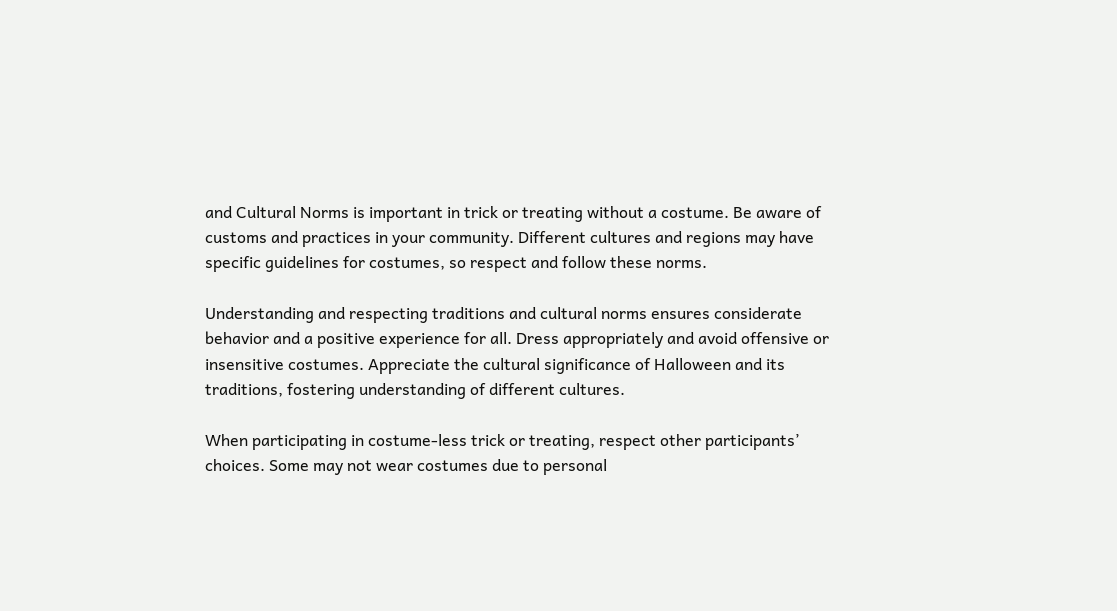and Cultural Norms is important in trick or treating without a costume. Be aware of customs and practices in your community. Different cultures and regions may have specific guidelines for costumes, so respect and follow these norms.

Understanding and respecting traditions and cultural norms ensures considerate behavior and a positive experience for all. Dress appropriately and avoid offensive or insensitive costumes. Appreciate the cultural significance of Halloween and its traditions, fostering understanding of different cultures.

When participating in costume-less trick or treating, respect other participants’ choices. Some may not wear costumes due to personal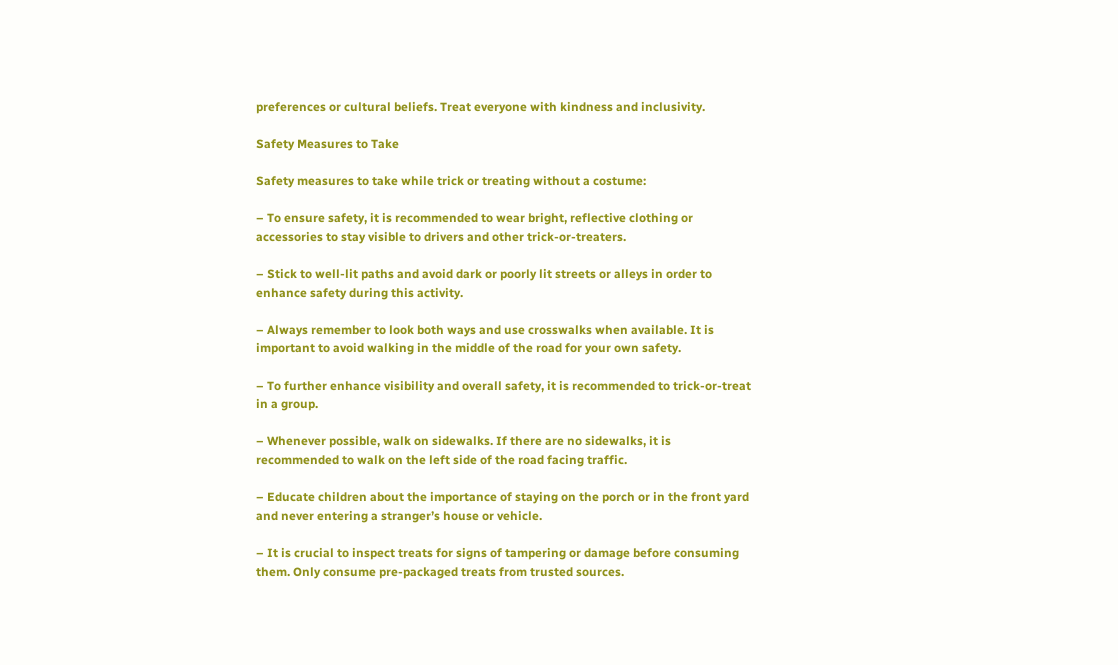preferences or cultural beliefs. Treat everyone with kindness and inclusivity.

Safety Measures to Take

Safety measures to take while trick or treating without a costume:

– To ensure safety, it is recommended to wear bright, reflective clothing or accessories to stay visible to drivers and other trick-or-treaters.

– Stick to well-lit paths and avoid dark or poorly lit streets or alleys in order to enhance safety during this activity.

– Always remember to look both ways and use crosswalks when available. It is important to avoid walking in the middle of the road for your own safety.

– To further enhance visibility and overall safety, it is recommended to trick-or-treat in a group.

– Whenever possible, walk on sidewalks. If there are no sidewalks, it is recommended to walk on the left side of the road facing traffic.

– Educate children about the importance of staying on the porch or in the front yard and never entering a stranger’s house or vehicle.

– It is crucial to inspect treats for signs of tampering or damage before consuming them. Only consume pre-packaged treats from trusted sources.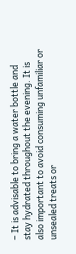– It is advisable to bring a water bottle and stay hydrated throughout the evening. It is also important to avoid consuming unfamiliar or unsealed treats or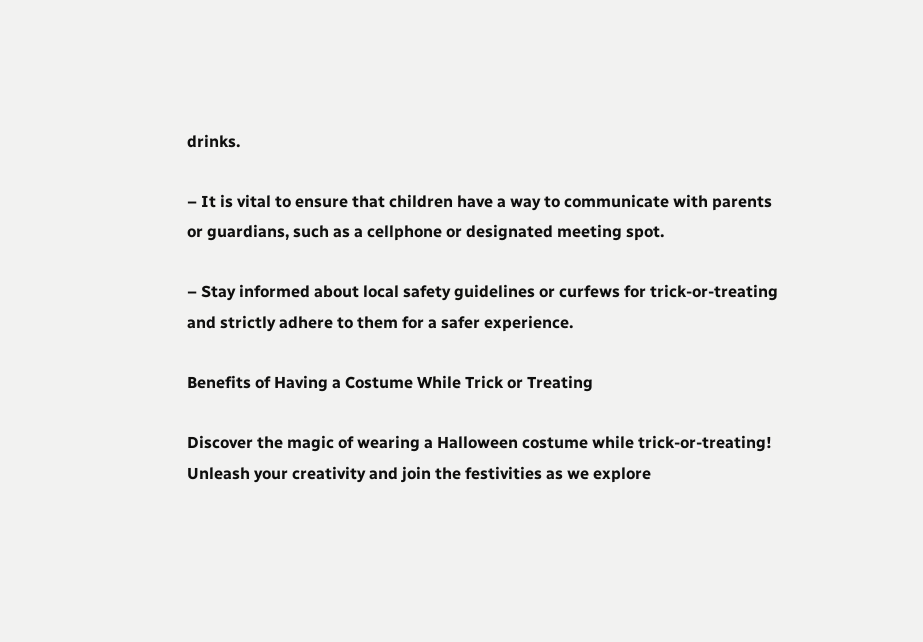drinks.

– It is vital to ensure that children have a way to communicate with parents or guardians, such as a cellphone or designated meeting spot.

– Stay informed about local safety guidelines or curfews for trick-or-treating and strictly adhere to them for a safer experience.

Benefits of Having a Costume While Trick or Treating

Discover the magic of wearing a Halloween costume while trick-or-treating! Unleash your creativity and join the festivities as we explore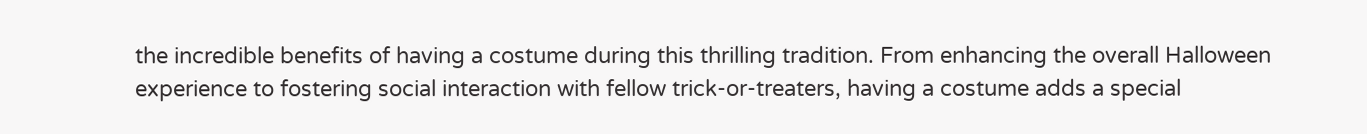the incredible benefits of having a costume during this thrilling tradition. From enhancing the overall Halloween experience to fostering social interaction with fellow trick-or-treaters, having a costume adds a special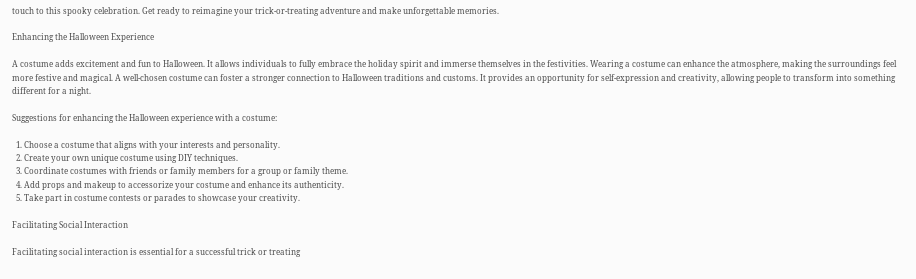touch to this spooky celebration. Get ready to reimagine your trick-or-treating adventure and make unforgettable memories.

Enhancing the Halloween Experience

A costume adds excitement and fun to Halloween. It allows individuals to fully embrace the holiday spirit and immerse themselves in the festivities. Wearing a costume can enhance the atmosphere, making the surroundings feel more festive and magical. A well-chosen costume can foster a stronger connection to Halloween traditions and customs. It provides an opportunity for self-expression and creativity, allowing people to transform into something different for a night.

Suggestions for enhancing the Halloween experience with a costume:

  1. Choose a costume that aligns with your interests and personality.
  2. Create your own unique costume using DIY techniques.
  3. Coordinate costumes with friends or family members for a group or family theme.
  4. Add props and makeup to accessorize your costume and enhance its authenticity.
  5. Take part in costume contests or parades to showcase your creativity.

Facilitating Social Interaction

Facilitating social interaction is essential for a successful trick or treating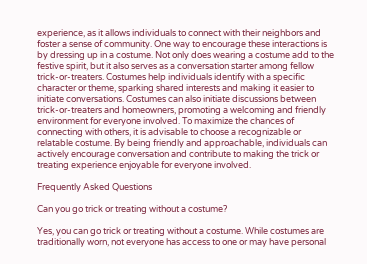experience, as it allows individuals to connect with their neighbors and foster a sense of community. One way to encourage these interactions is by dressing up in a costume. Not only does wearing a costume add to the festive spirit, but it also serves as a conversation starter among fellow trick-or-treaters. Costumes help individuals identify with a specific character or theme, sparking shared interests and making it easier to initiate conversations. Costumes can also initiate discussions between trick-or-treaters and homeowners, promoting a welcoming and friendly environment for everyone involved. To maximize the chances of connecting with others, it is advisable to choose a recognizable or relatable costume. By being friendly and approachable, individuals can actively encourage conversation and contribute to making the trick or treating experience enjoyable for everyone involved.

Frequently Asked Questions

Can you go trick or treating without a costume?

Yes, you can go trick or treating without a costume. While costumes are traditionally worn, not everyone has access to one or may have personal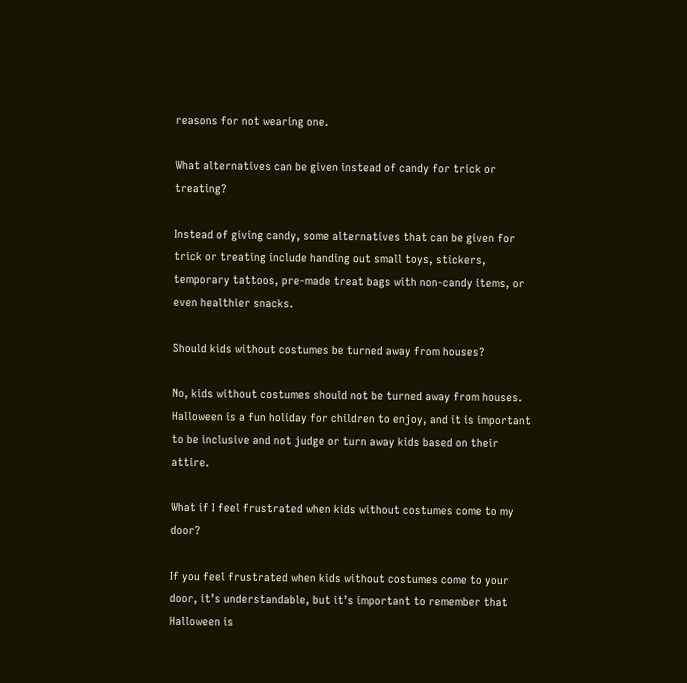reasons for not wearing one.

What alternatives can be given instead of candy for trick or treating?

Instead of giving candy, some alternatives that can be given for trick or treating include handing out small toys, stickers, temporary tattoos, pre-made treat bags with non-candy items, or even healthier snacks.

Should kids without costumes be turned away from houses?

No, kids without costumes should not be turned away from houses. Halloween is a fun holiday for children to enjoy, and it is important to be inclusive and not judge or turn away kids based on their attire.

What if I feel frustrated when kids without costumes come to my door?

If you feel frustrated when kids without costumes come to your door, it’s understandable, but it’s important to remember that Halloween is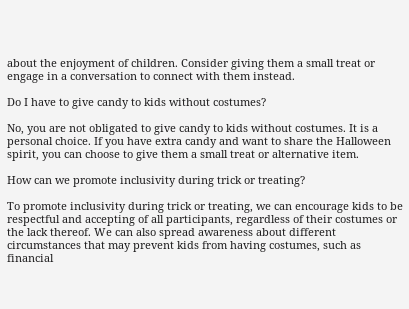about the enjoyment of children. Consider giving them a small treat or engage in a conversation to connect with them instead.

Do I have to give candy to kids without costumes?

No, you are not obligated to give candy to kids without costumes. It is a personal choice. If you have extra candy and want to share the Halloween spirit, you can choose to give them a small treat or alternative item.

How can we promote inclusivity during trick or treating?

To promote inclusivity during trick or treating, we can encourage kids to be respectful and accepting of all participants, regardless of their costumes or the lack thereof. We can also spread awareness about different circumstances that may prevent kids from having costumes, such as financial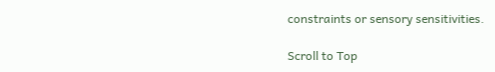constraints or sensory sensitivities.

Scroll to Top